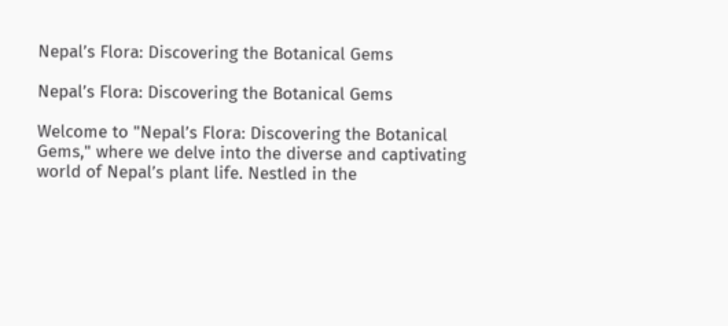Nepal’s Flora: Discovering the Botanical Gems

Nepal’s Flora: Discovering the Botanical Gems

Welcome to "Nepal’s Flora: Discovering the Botanical Gems," where we delve into the diverse and captivating world of Nepal’s plant life. Nestled in the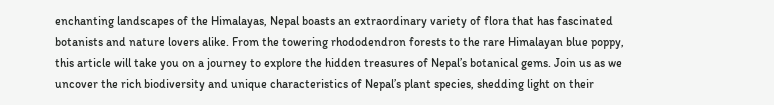enchanting landscapes of the Himalayas, Nepal boasts an extraordinary variety of flora that has fascinated botanists and nature lovers alike. From the towering rhododendron forests to the rare Himalayan blue poppy, this article will take you on a journey to explore the hidden treasures of Nepal’s botanical gems. Join us as we uncover the rich biodiversity and unique characteristics of Nepal’s plant species, shedding light on their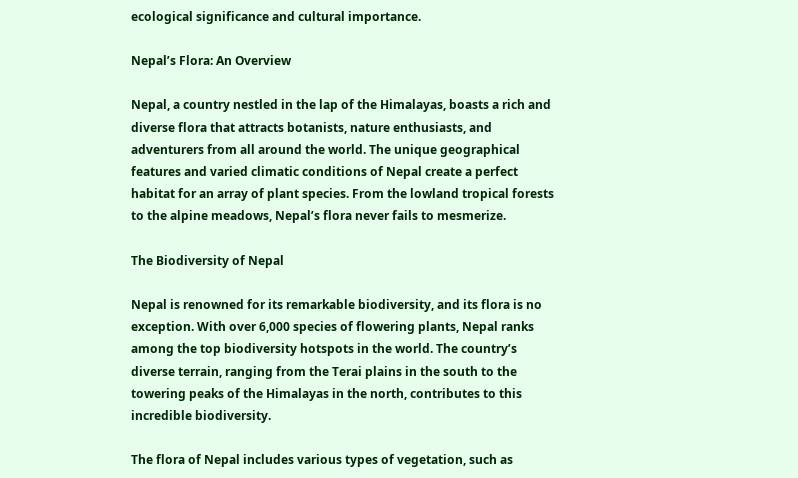ecological significance and cultural importance.

Nepal’s Flora: An Overview

Nepal, a country nestled in the lap of the Himalayas, boasts a rich and diverse flora that attracts botanists, nature enthusiasts, and adventurers from all around the world. The unique geographical features and varied climatic conditions of Nepal create a perfect habitat for an array of plant species. From the lowland tropical forests to the alpine meadows, Nepal’s flora never fails to mesmerize.

The Biodiversity of Nepal

Nepal is renowned for its remarkable biodiversity, and its flora is no exception. With over 6,000 species of flowering plants, Nepal ranks among the top biodiversity hotspots in the world. The country’s diverse terrain, ranging from the Terai plains in the south to the towering peaks of the Himalayas in the north, contributes to this incredible biodiversity.

The flora of Nepal includes various types of vegetation, such as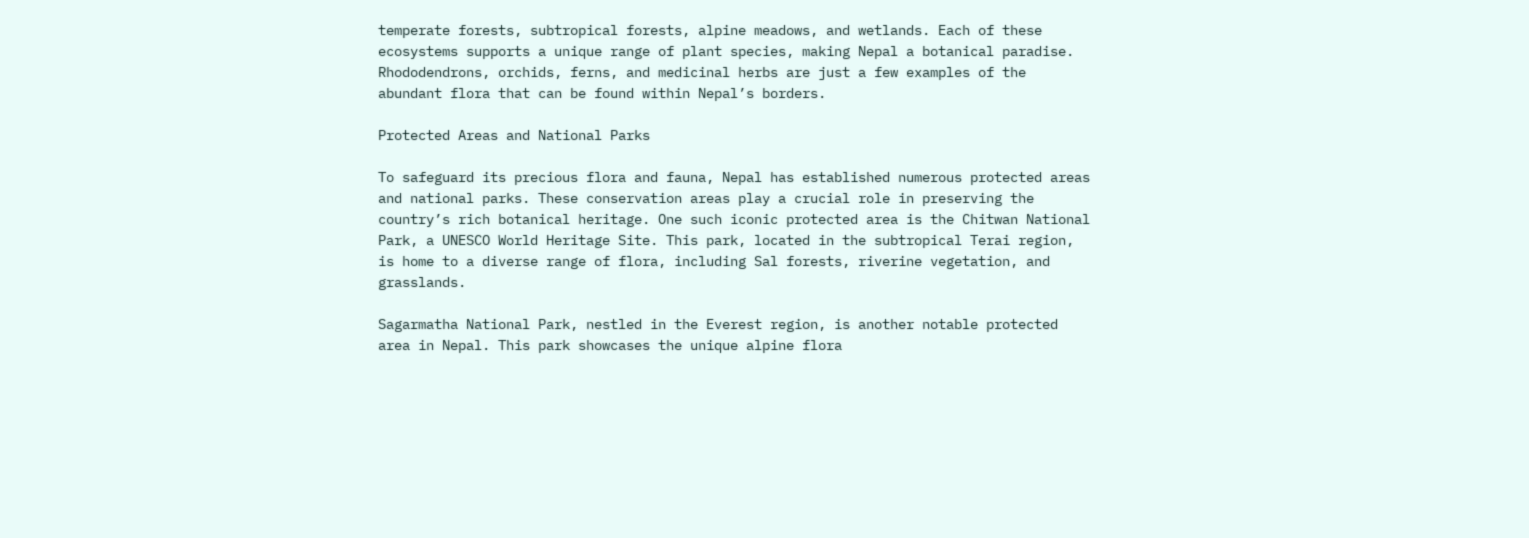temperate forests, subtropical forests, alpine meadows, and wetlands. Each of these ecosystems supports a unique range of plant species, making Nepal a botanical paradise. Rhododendrons, orchids, ferns, and medicinal herbs are just a few examples of the abundant flora that can be found within Nepal’s borders.

Protected Areas and National Parks

To safeguard its precious flora and fauna, Nepal has established numerous protected areas and national parks. These conservation areas play a crucial role in preserving the country’s rich botanical heritage. One such iconic protected area is the Chitwan National Park, a UNESCO World Heritage Site. This park, located in the subtropical Terai region, is home to a diverse range of flora, including Sal forests, riverine vegetation, and grasslands.

Sagarmatha National Park, nestled in the Everest region, is another notable protected area in Nepal. This park showcases the unique alpine flora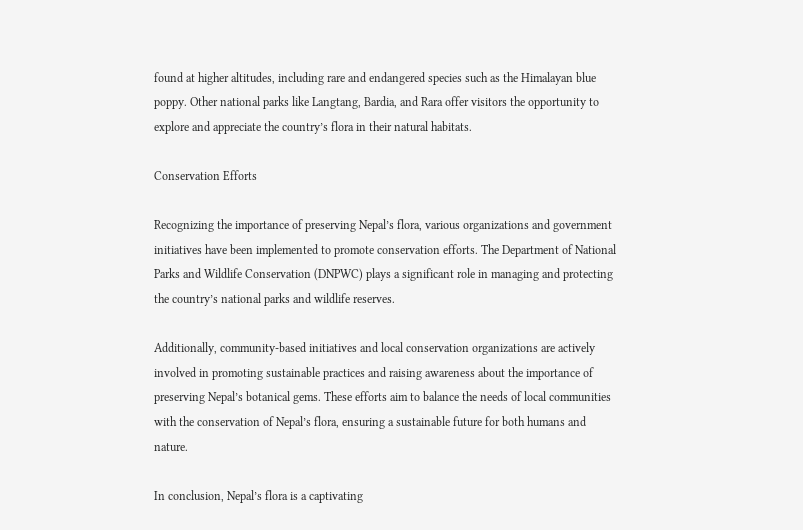found at higher altitudes, including rare and endangered species such as the Himalayan blue poppy. Other national parks like Langtang, Bardia, and Rara offer visitors the opportunity to explore and appreciate the country’s flora in their natural habitats.

Conservation Efforts

Recognizing the importance of preserving Nepal’s flora, various organizations and government initiatives have been implemented to promote conservation efforts. The Department of National Parks and Wildlife Conservation (DNPWC) plays a significant role in managing and protecting the country’s national parks and wildlife reserves.

Additionally, community-based initiatives and local conservation organizations are actively involved in promoting sustainable practices and raising awareness about the importance of preserving Nepal’s botanical gems. These efforts aim to balance the needs of local communities with the conservation of Nepal’s flora, ensuring a sustainable future for both humans and nature.

In conclusion, Nepal’s flora is a captivating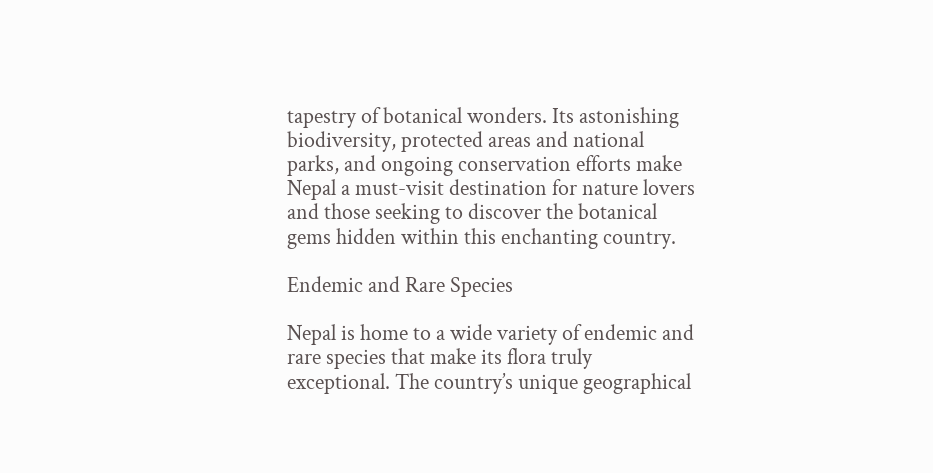tapestry of botanical wonders. Its astonishing biodiversity, protected areas and national parks, and ongoing conservation efforts make Nepal a must-visit destination for nature lovers and those seeking to discover the botanical gems hidden within this enchanting country.

Endemic and Rare Species

Nepal is home to a wide variety of endemic and rare species that make its flora truly exceptional. The country’s unique geographical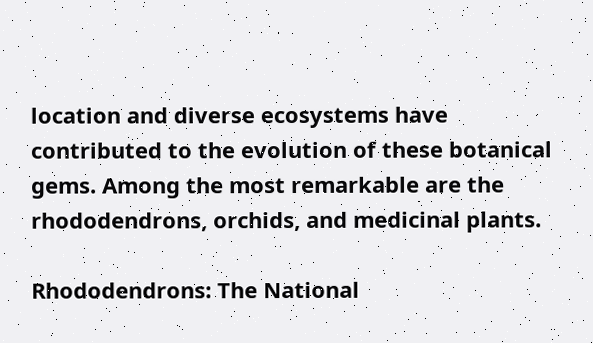location and diverse ecosystems have contributed to the evolution of these botanical gems. Among the most remarkable are the rhododendrons, orchids, and medicinal plants.

Rhododendrons: The National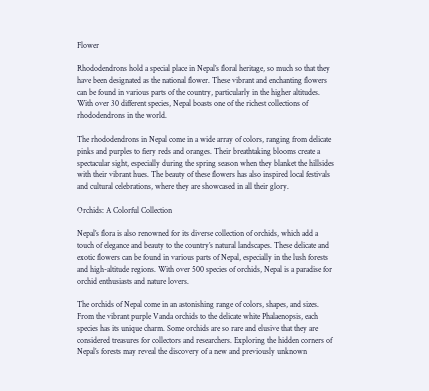Flower

Rhododendrons hold a special place in Nepal’s floral heritage, so much so that they have been designated as the national flower. These vibrant and enchanting flowers can be found in various parts of the country, particularly in the higher altitudes. With over 30 different species, Nepal boasts one of the richest collections of rhododendrons in the world.

The rhododendrons in Nepal come in a wide array of colors, ranging from delicate pinks and purples to fiery reds and oranges. Their breathtaking blooms create a spectacular sight, especially during the spring season when they blanket the hillsides with their vibrant hues. The beauty of these flowers has also inspired local festivals and cultural celebrations, where they are showcased in all their glory.

Orchids: A Colorful Collection

Nepal’s flora is also renowned for its diverse collection of orchids, which add a touch of elegance and beauty to the country’s natural landscapes. These delicate and exotic flowers can be found in various parts of Nepal, especially in the lush forests and high-altitude regions. With over 500 species of orchids, Nepal is a paradise for orchid enthusiasts and nature lovers.

The orchids of Nepal come in an astonishing range of colors, shapes, and sizes. From the vibrant purple Vanda orchids to the delicate white Phalaenopsis, each species has its unique charm. Some orchids are so rare and elusive that they are considered treasures for collectors and researchers. Exploring the hidden corners of Nepal’s forests may reveal the discovery of a new and previously unknown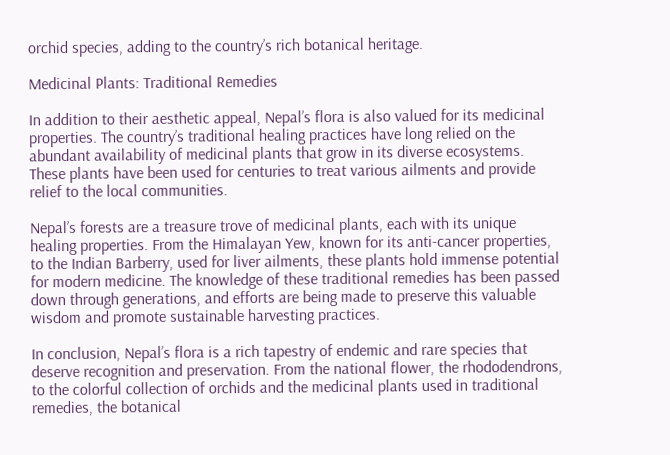orchid species, adding to the country’s rich botanical heritage.

Medicinal Plants: Traditional Remedies

In addition to their aesthetic appeal, Nepal’s flora is also valued for its medicinal properties. The country’s traditional healing practices have long relied on the abundant availability of medicinal plants that grow in its diverse ecosystems. These plants have been used for centuries to treat various ailments and provide relief to the local communities.

Nepal’s forests are a treasure trove of medicinal plants, each with its unique healing properties. From the Himalayan Yew, known for its anti-cancer properties, to the Indian Barberry, used for liver ailments, these plants hold immense potential for modern medicine. The knowledge of these traditional remedies has been passed down through generations, and efforts are being made to preserve this valuable wisdom and promote sustainable harvesting practices.

In conclusion, Nepal’s flora is a rich tapestry of endemic and rare species that deserve recognition and preservation. From the national flower, the rhododendrons, to the colorful collection of orchids and the medicinal plants used in traditional remedies, the botanical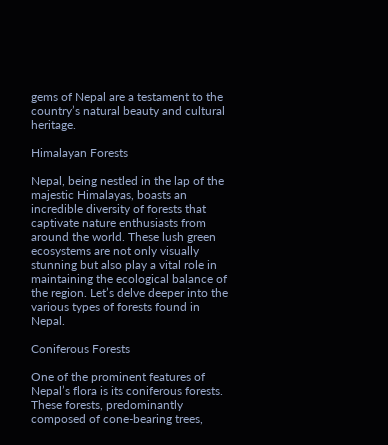gems of Nepal are a testament to the country’s natural beauty and cultural heritage.

Himalayan Forests

Nepal, being nestled in the lap of the majestic Himalayas, boasts an incredible diversity of forests that captivate nature enthusiasts from around the world. These lush green ecosystems are not only visually stunning but also play a vital role in maintaining the ecological balance of the region. Let’s delve deeper into the various types of forests found in Nepal.

Coniferous Forests

One of the prominent features of Nepal’s flora is its coniferous forests. These forests, predominantly composed of cone-bearing trees,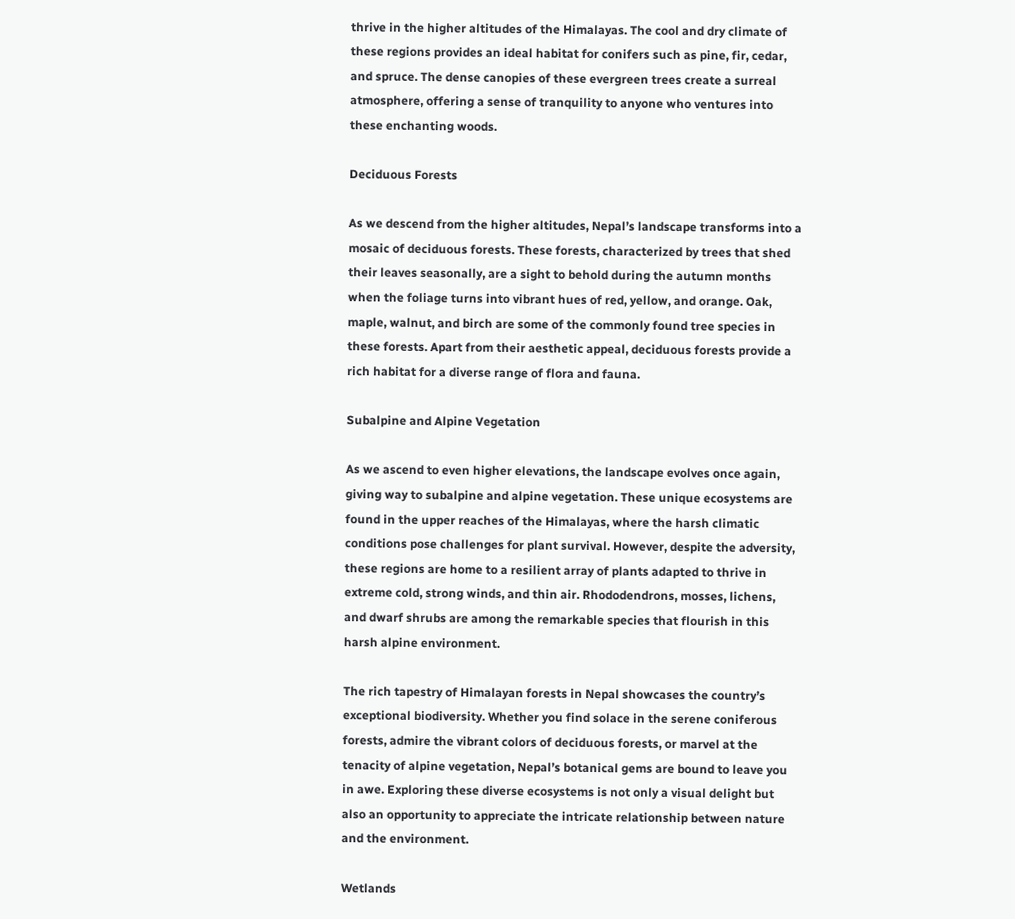thrive in the higher altitudes of the Himalayas. The cool and dry climate of these regions provides an ideal habitat for conifers such as pine, fir, cedar, and spruce. The dense canopies of these evergreen trees create a surreal atmosphere, offering a sense of tranquility to anyone who ventures into these enchanting woods.

Deciduous Forests

As we descend from the higher altitudes, Nepal’s landscape transforms into a mosaic of deciduous forests. These forests, characterized by trees that shed their leaves seasonally, are a sight to behold during the autumn months when the foliage turns into vibrant hues of red, yellow, and orange. Oak, maple, walnut, and birch are some of the commonly found tree species in these forests. Apart from their aesthetic appeal, deciduous forests provide a rich habitat for a diverse range of flora and fauna.

Subalpine and Alpine Vegetation

As we ascend to even higher elevations, the landscape evolves once again, giving way to subalpine and alpine vegetation. These unique ecosystems are found in the upper reaches of the Himalayas, where the harsh climatic conditions pose challenges for plant survival. However, despite the adversity, these regions are home to a resilient array of plants adapted to thrive in extreme cold, strong winds, and thin air. Rhododendrons, mosses, lichens, and dwarf shrubs are among the remarkable species that flourish in this harsh alpine environment.

The rich tapestry of Himalayan forests in Nepal showcases the country’s exceptional biodiversity. Whether you find solace in the serene coniferous forests, admire the vibrant colors of deciduous forests, or marvel at the tenacity of alpine vegetation, Nepal’s botanical gems are bound to leave you in awe. Exploring these diverse ecosystems is not only a visual delight but also an opportunity to appreciate the intricate relationship between nature and the environment.

Wetlands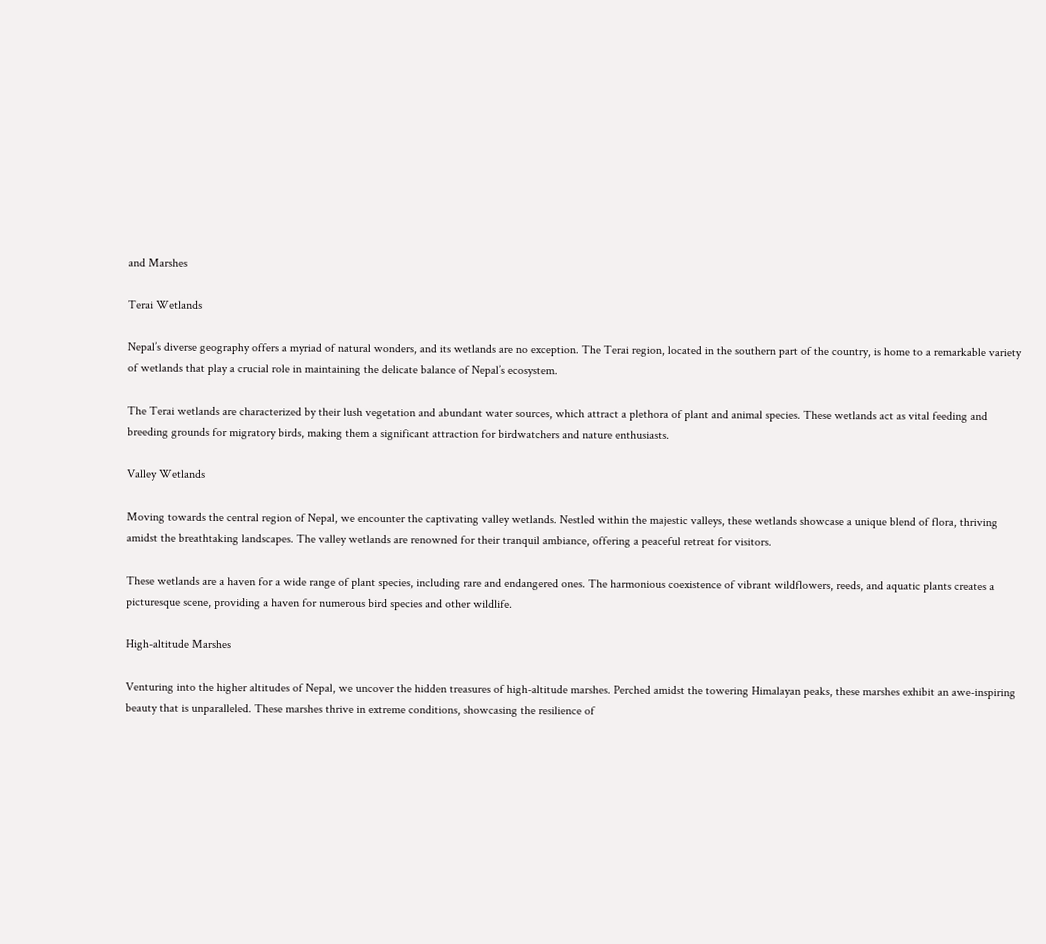and Marshes

Terai Wetlands

Nepal’s diverse geography offers a myriad of natural wonders, and its wetlands are no exception. The Terai region, located in the southern part of the country, is home to a remarkable variety of wetlands that play a crucial role in maintaining the delicate balance of Nepal’s ecosystem.

The Terai wetlands are characterized by their lush vegetation and abundant water sources, which attract a plethora of plant and animal species. These wetlands act as vital feeding and breeding grounds for migratory birds, making them a significant attraction for birdwatchers and nature enthusiasts.

Valley Wetlands

Moving towards the central region of Nepal, we encounter the captivating valley wetlands. Nestled within the majestic valleys, these wetlands showcase a unique blend of flora, thriving amidst the breathtaking landscapes. The valley wetlands are renowned for their tranquil ambiance, offering a peaceful retreat for visitors.

These wetlands are a haven for a wide range of plant species, including rare and endangered ones. The harmonious coexistence of vibrant wildflowers, reeds, and aquatic plants creates a picturesque scene, providing a haven for numerous bird species and other wildlife.

High-altitude Marshes

Venturing into the higher altitudes of Nepal, we uncover the hidden treasures of high-altitude marshes. Perched amidst the towering Himalayan peaks, these marshes exhibit an awe-inspiring beauty that is unparalleled. These marshes thrive in extreme conditions, showcasing the resilience of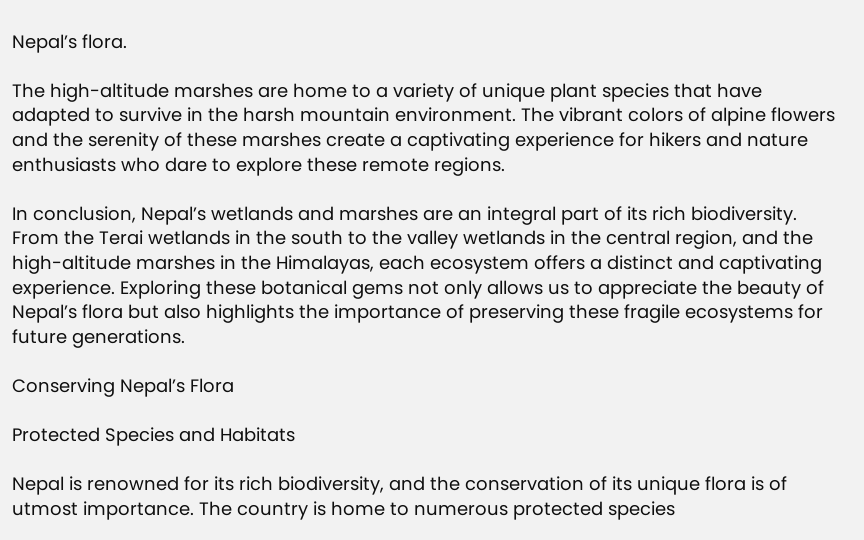Nepal’s flora.

The high-altitude marshes are home to a variety of unique plant species that have adapted to survive in the harsh mountain environment. The vibrant colors of alpine flowers and the serenity of these marshes create a captivating experience for hikers and nature enthusiasts who dare to explore these remote regions.

In conclusion, Nepal’s wetlands and marshes are an integral part of its rich biodiversity. From the Terai wetlands in the south to the valley wetlands in the central region, and the high-altitude marshes in the Himalayas, each ecosystem offers a distinct and captivating experience. Exploring these botanical gems not only allows us to appreciate the beauty of Nepal’s flora but also highlights the importance of preserving these fragile ecosystems for future generations.

Conserving Nepal’s Flora

Protected Species and Habitats

Nepal is renowned for its rich biodiversity, and the conservation of its unique flora is of utmost importance. The country is home to numerous protected species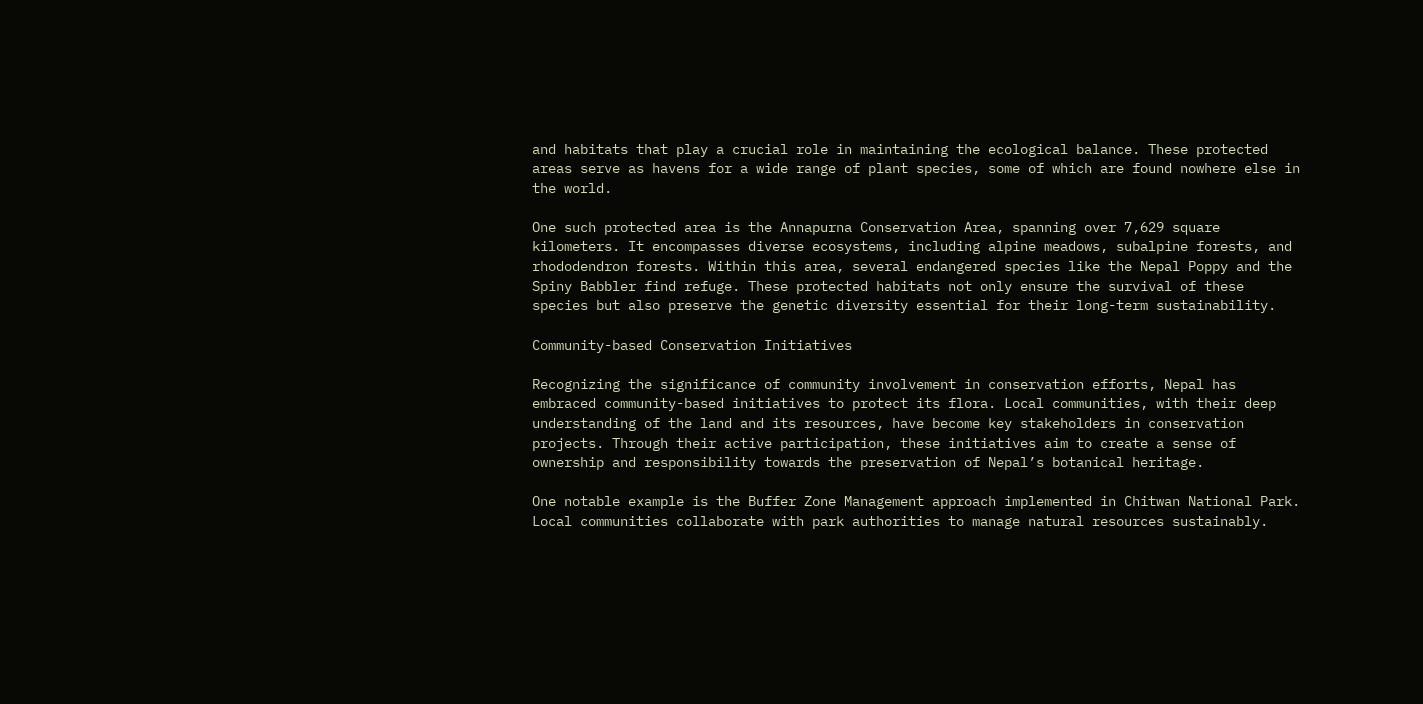and habitats that play a crucial role in maintaining the ecological balance. These protected areas serve as havens for a wide range of plant species, some of which are found nowhere else in the world.

One such protected area is the Annapurna Conservation Area, spanning over 7,629 square kilometers. It encompasses diverse ecosystems, including alpine meadows, subalpine forests, and rhododendron forests. Within this area, several endangered species like the Nepal Poppy and the Spiny Babbler find refuge. These protected habitats not only ensure the survival of these species but also preserve the genetic diversity essential for their long-term sustainability.

Community-based Conservation Initiatives

Recognizing the significance of community involvement in conservation efforts, Nepal has embraced community-based initiatives to protect its flora. Local communities, with their deep understanding of the land and its resources, have become key stakeholders in conservation projects. Through their active participation, these initiatives aim to create a sense of ownership and responsibility towards the preservation of Nepal’s botanical heritage.

One notable example is the Buffer Zone Management approach implemented in Chitwan National Park. Local communities collaborate with park authorities to manage natural resources sustainably.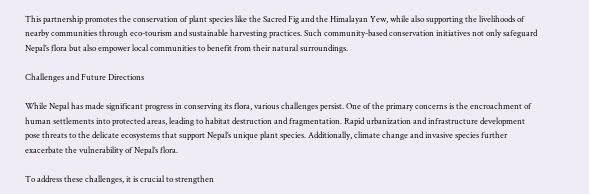This partnership promotes the conservation of plant species like the Sacred Fig and the Himalayan Yew, while also supporting the livelihoods of nearby communities through eco-tourism and sustainable harvesting practices. Such community-based conservation initiatives not only safeguard Nepal’s flora but also empower local communities to benefit from their natural surroundings.

Challenges and Future Directions

While Nepal has made significant progress in conserving its flora, various challenges persist. One of the primary concerns is the encroachment of human settlements into protected areas, leading to habitat destruction and fragmentation. Rapid urbanization and infrastructure development pose threats to the delicate ecosystems that support Nepal’s unique plant species. Additionally, climate change and invasive species further exacerbate the vulnerability of Nepal’s flora.

To address these challenges, it is crucial to strengthen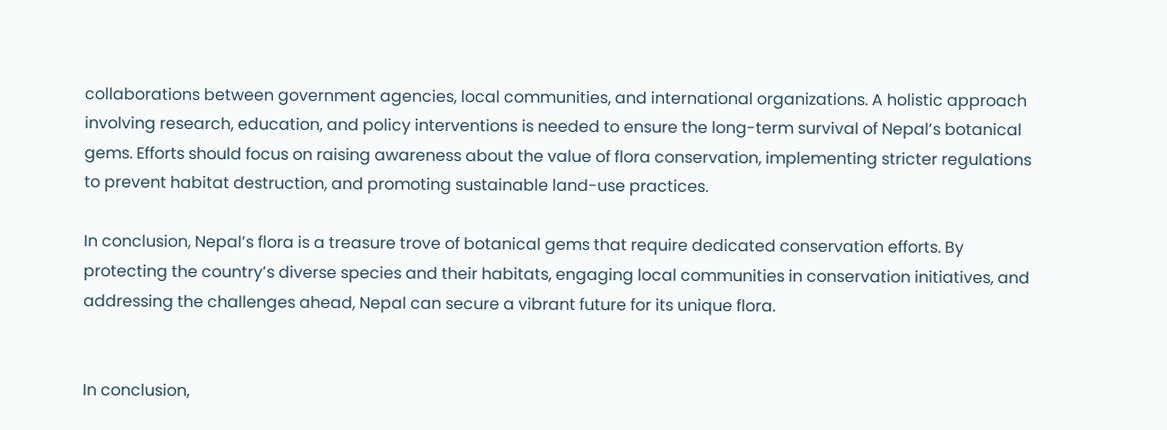collaborations between government agencies, local communities, and international organizations. A holistic approach involving research, education, and policy interventions is needed to ensure the long-term survival of Nepal’s botanical gems. Efforts should focus on raising awareness about the value of flora conservation, implementing stricter regulations to prevent habitat destruction, and promoting sustainable land-use practices.

In conclusion, Nepal’s flora is a treasure trove of botanical gems that require dedicated conservation efforts. By protecting the country’s diverse species and their habitats, engaging local communities in conservation initiatives, and addressing the challenges ahead, Nepal can secure a vibrant future for its unique flora.


In conclusion,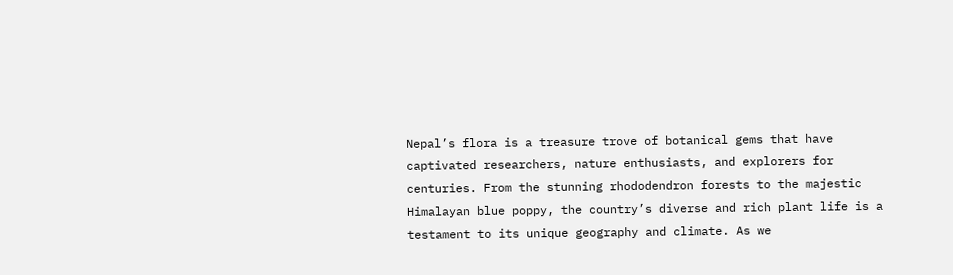Nepal’s flora is a treasure trove of botanical gems that have captivated researchers, nature enthusiasts, and explorers for centuries. From the stunning rhododendron forests to the majestic Himalayan blue poppy, the country’s diverse and rich plant life is a testament to its unique geography and climate. As we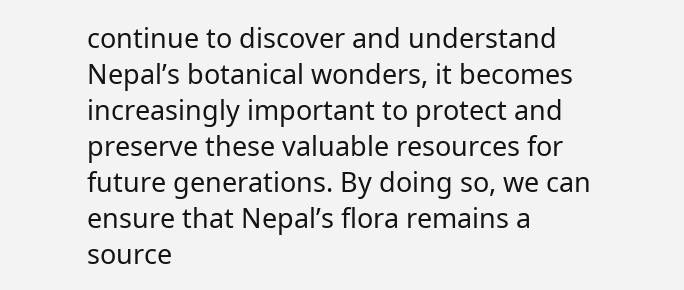continue to discover and understand Nepal’s botanical wonders, it becomes increasingly important to protect and preserve these valuable resources for future generations. By doing so, we can ensure that Nepal’s flora remains a source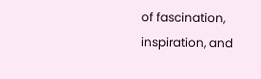of fascination, inspiration, and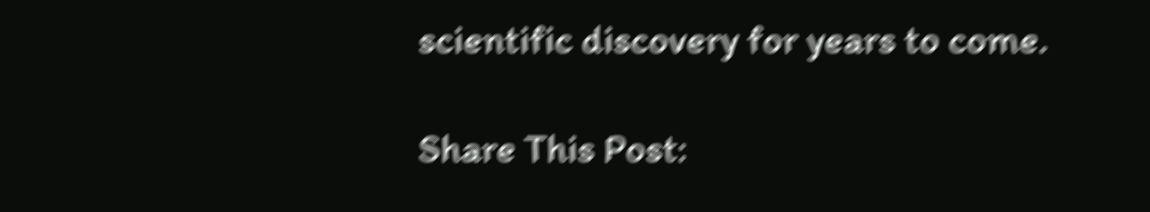scientific discovery for years to come.

Share This Post: